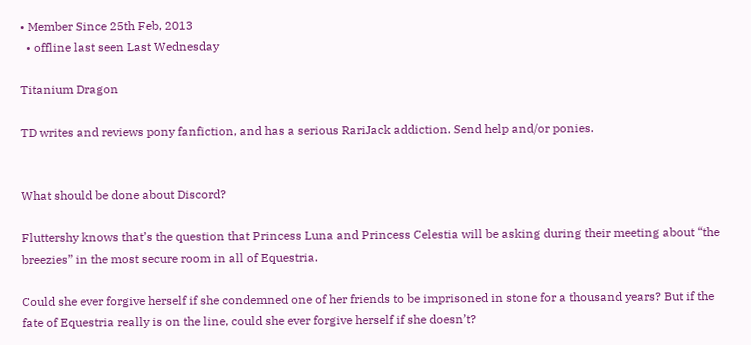• Member Since 25th Feb, 2013
  • offline last seen Last Wednesday

Titanium Dragon

TD writes and reviews pony fanfiction, and has a serious RariJack addiction. Send help and/or ponies.


What should be done about Discord?

Fluttershy knows that’s the question that Princess Luna and Princess Celestia will be asking during their meeting about “the breezies” in the most secure room in all of Equestria.

Could she ever forgive herself if she condemned one of her friends to be imprisoned in stone for a thousand years? But if the fate of Equestria really is on the line, could she ever forgive herself if she doesn’t?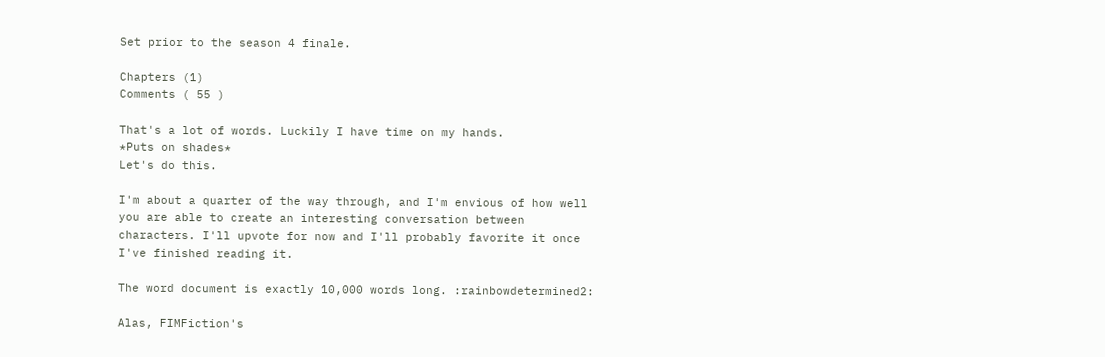Set prior to the season 4 finale.

Chapters (1)
Comments ( 55 )

That's a lot of words. Luckily I have time on my hands.
*Puts on shades*
Let's do this.

I'm about a quarter of the way through, and I'm envious of how well you are able to create an interesting conversation between characters. I'll upvote for now and I'll probably favorite it once I've finished reading it.

The word document is exactly 10,000 words long. :rainbowdetermined2:

Alas, FIMFiction's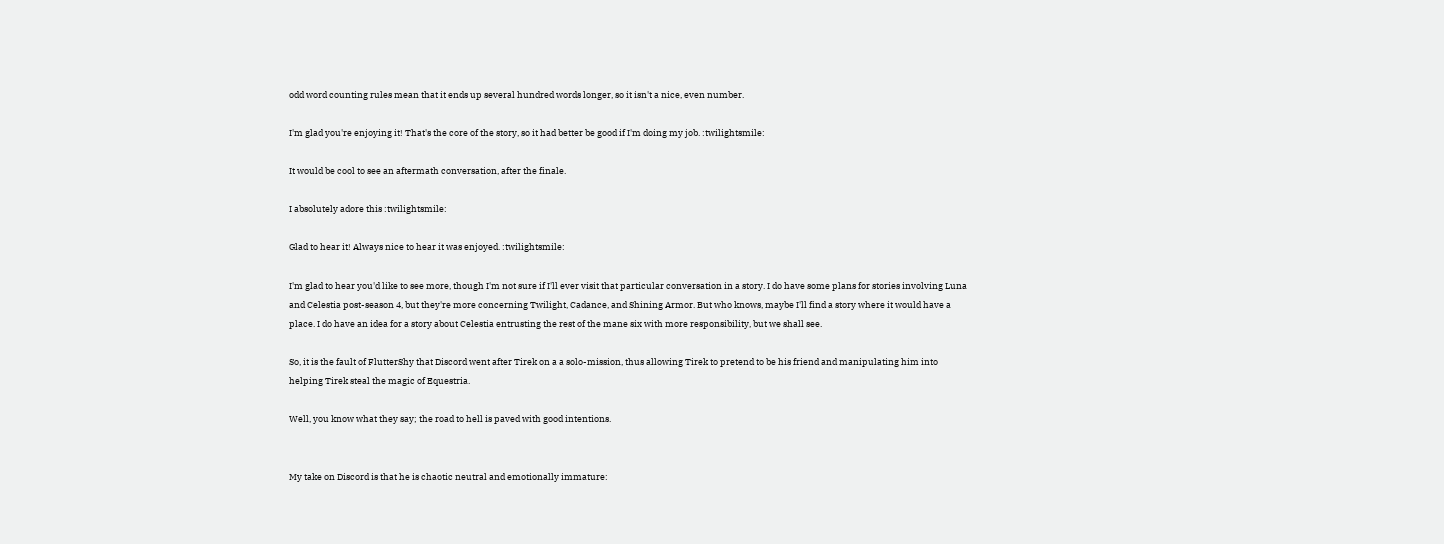odd word counting rules mean that it ends up several hundred words longer, so it isn't a nice, even number.

I'm glad you're enjoying it! That's the core of the story, so it had better be good if I'm doing my job. :twilightsmile:

It would be cool to see an aftermath conversation, after the finale.

I absolutely adore this :twilightsmile:

Glad to hear it! Always nice to hear it was enjoyed. :twilightsmile:

I'm glad to hear you'd like to see more, though I'm not sure if I'll ever visit that particular conversation in a story. I do have some plans for stories involving Luna and Celestia post-season 4, but they're more concerning Twilight, Cadance, and Shining Armor. But who knows, maybe I'll find a story where it would have a place. I do have an idea for a story about Celestia entrusting the rest of the mane six with more responsibility, but we shall see.

So, it is the fault of FlutterShy that Discord went after Tirek on a a solo-mission, thus allowing Tirek to pretend to be his friend and manipulating him into helping Tirek steal the magic of Equestria.

Well, you know what they say; the road to hell is paved with good intentions.


My take on Discord is that he is chaotic neutral and emotionally immature: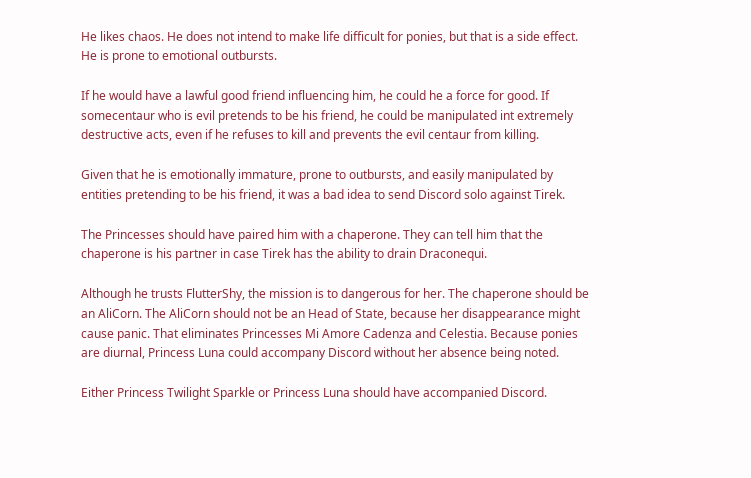He likes chaos. He does not intend to make life difficult for ponies, but that is a side effect. He is prone to emotional outbursts.

If he would have a lawful good friend influencing him, he could he a force for good. If somecentaur who is evil pretends to be his friend, he could be manipulated int extremely destructive acts, even if he refuses to kill and prevents the evil centaur from killing.

Given that he is emotionally immature, prone to outbursts, and easily manipulated by entities pretending to be his friend, it was a bad idea to send Discord solo against Tirek.

The Princesses should have paired him with a chaperone. They can tell him that the chaperone is his partner in case Tirek has the ability to drain Draconequi.

Although he trusts FlutterShy, the mission is to dangerous for her. The chaperone should be an AliCorn. The AliCorn should not be an Head of State, because her disappearance might cause panic. That eliminates Princesses Mi Amore Cadenza and Celestia. Because ponies are diurnal, Princess Luna could accompany Discord without her absence being noted.

Either Princess Twilight Sparkle or Princess Luna should have accompanied Discord.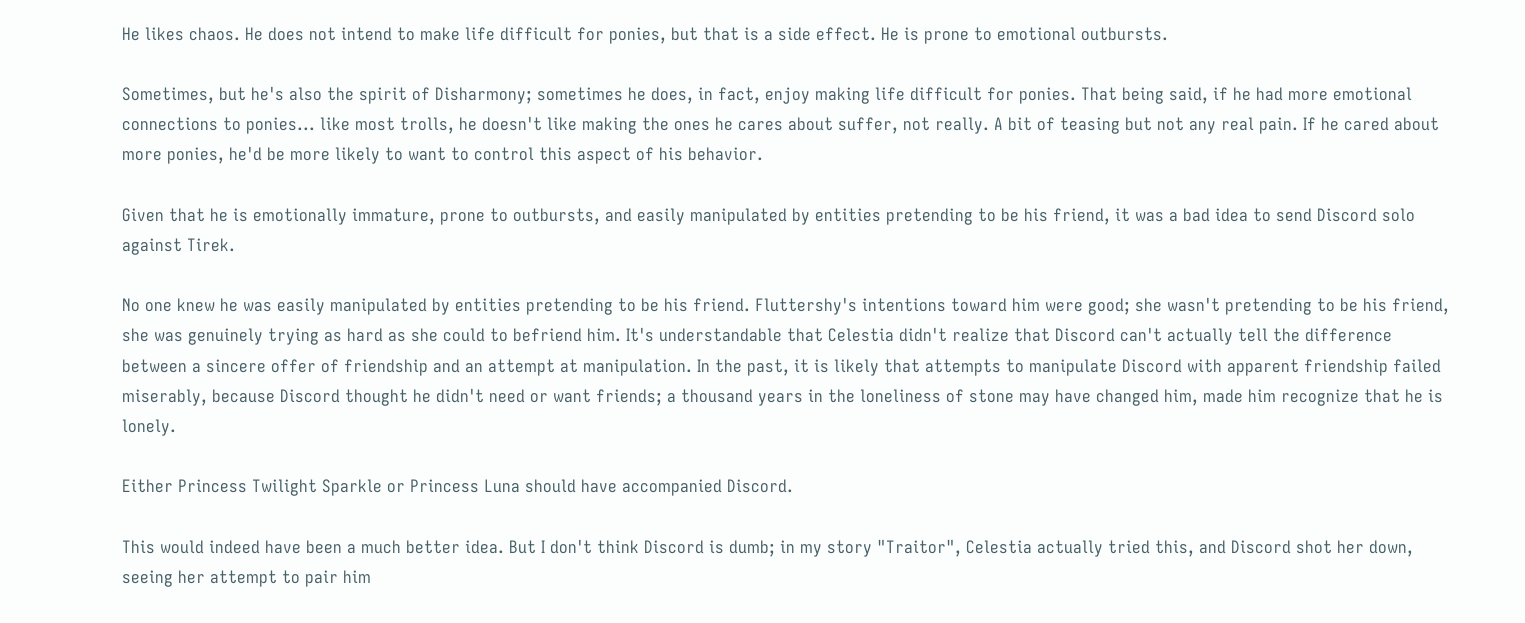He likes chaos. He does not intend to make life difficult for ponies, but that is a side effect. He is prone to emotional outbursts.

Sometimes, but he's also the spirit of Disharmony; sometimes he does, in fact, enjoy making life difficult for ponies. That being said, if he had more emotional connections to ponies... like most trolls, he doesn't like making the ones he cares about suffer, not really. A bit of teasing but not any real pain. If he cared about more ponies, he'd be more likely to want to control this aspect of his behavior.

Given that he is emotionally immature, prone to outbursts, and easily manipulated by entities pretending to be his friend, it was a bad idea to send Discord solo against Tirek.

No one knew he was easily manipulated by entities pretending to be his friend. Fluttershy's intentions toward him were good; she wasn't pretending to be his friend, she was genuinely trying as hard as she could to befriend him. It's understandable that Celestia didn't realize that Discord can't actually tell the difference between a sincere offer of friendship and an attempt at manipulation. In the past, it is likely that attempts to manipulate Discord with apparent friendship failed miserably, because Discord thought he didn't need or want friends; a thousand years in the loneliness of stone may have changed him, made him recognize that he is lonely.

Either Princess Twilight Sparkle or Princess Luna should have accompanied Discord.

This would indeed have been a much better idea. But I don't think Discord is dumb; in my story "Traitor", Celestia actually tried this, and Discord shot her down, seeing her attempt to pair him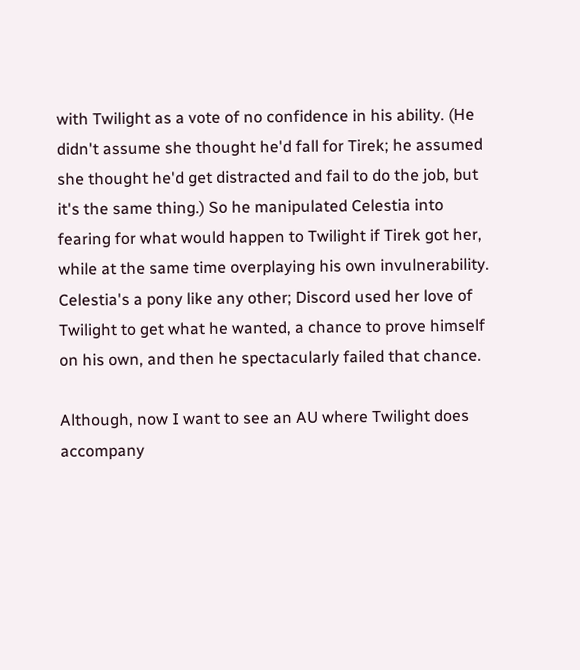with Twilight as a vote of no confidence in his ability. (He didn't assume she thought he'd fall for Tirek; he assumed she thought he'd get distracted and fail to do the job, but it's the same thing.) So he manipulated Celestia into fearing for what would happen to Twilight if Tirek got her, while at the same time overplaying his own invulnerability. Celestia's a pony like any other; Discord used her love of Twilight to get what he wanted, a chance to prove himself on his own, and then he spectacularly failed that chance.

Although, now I want to see an AU where Twilight does accompany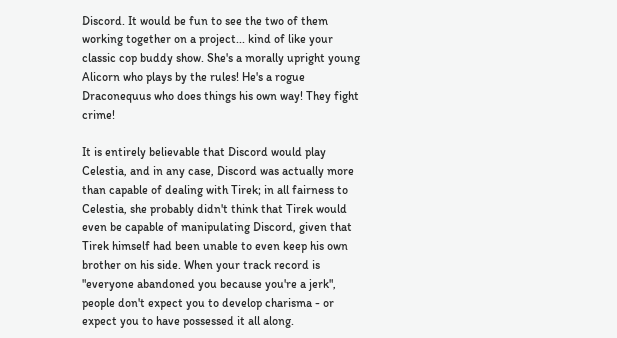Discord. It would be fun to see the two of them working together on a project... kind of like your classic cop buddy show. She's a morally upright young Alicorn who plays by the rules! He's a rogue Draconequus who does things his own way! They fight crime!

It is entirely believable that Discord would play Celestia, and in any case, Discord was actually more than capable of dealing with Tirek; in all fairness to Celestia, she probably didn't think that Tirek would even be capable of manipulating Discord, given that Tirek himself had been unable to even keep his own brother on his side. When your track record is "everyone abandoned you because you're a jerk", people don't expect you to develop charisma - or expect you to have possessed it all along.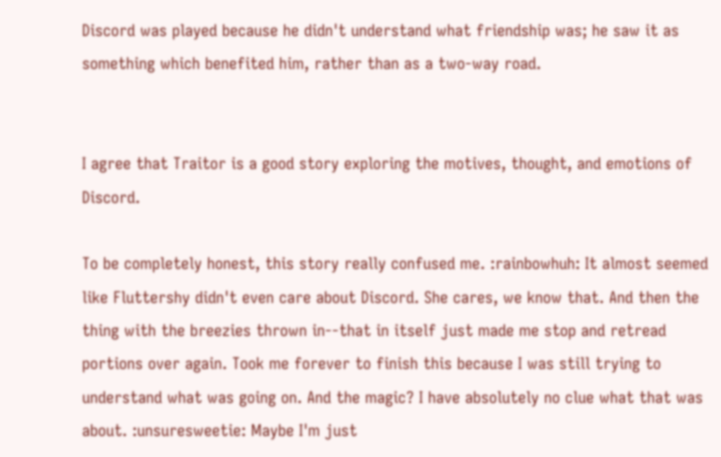Discord was played because he didn't understand what friendship was; he saw it as something which benefited him, rather than as a two-way road.


I agree that Traitor is a good story exploring the motives, thought, and emotions of Discord.

To be completely honest, this story really confused me. :rainbowhuh: It almost seemed like Fluttershy didn't even care about Discord. She cares, we know that. And then the thing with the breezies thrown in--that in itself just made me stop and retread portions over again. Took me forever to finish this because I was still trying to understand what was going on. And the magic? I have absolutely no clue what that was about. :unsuresweetie: Maybe I'm just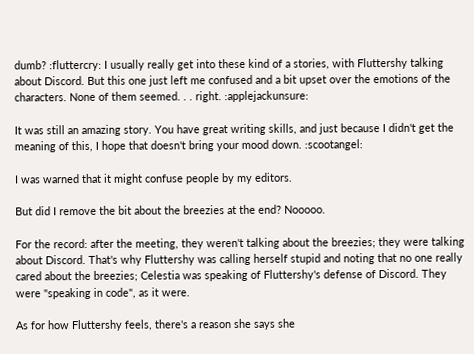dumb? :fluttercry: I usually really get into these kind of a stories, with Fluttershy talking about Discord. But this one just left me confused and a bit upset over the emotions of the characters. None of them seemed. . . right. :applejackunsure:

It was still an amazing story. You have great writing skills, and just because I didn't get the meaning of this, I hope that doesn't bring your mood down. :scootangel:

I was warned that it might confuse people by my editors.

But did I remove the bit about the breezies at the end? Nooooo.

For the record: after the meeting, they weren't talking about the breezies; they were talking about Discord. That's why Fluttershy was calling herself stupid and noting that no one really cared about the breezies; Celestia was speaking of Fluttershy's defense of Discord. They were "speaking in code", as it were.

As for how Fluttershy feels, there's a reason she says she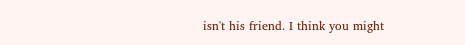isn't his friend. I think you might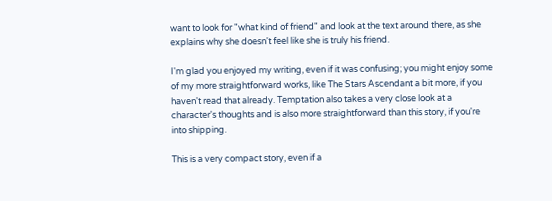want to look for "what kind of friend" and look at the text around there, as she explains why she doesn't feel like she is truly his friend.

I'm glad you enjoyed my writing, even if it was confusing; you might enjoy some of my more straightforward works, like The Stars Ascendant a bit more, if you haven't read that already. Temptation also takes a very close look at a character's thoughts and is also more straightforward than this story, if you're into shipping.

This is a very compact story, even if a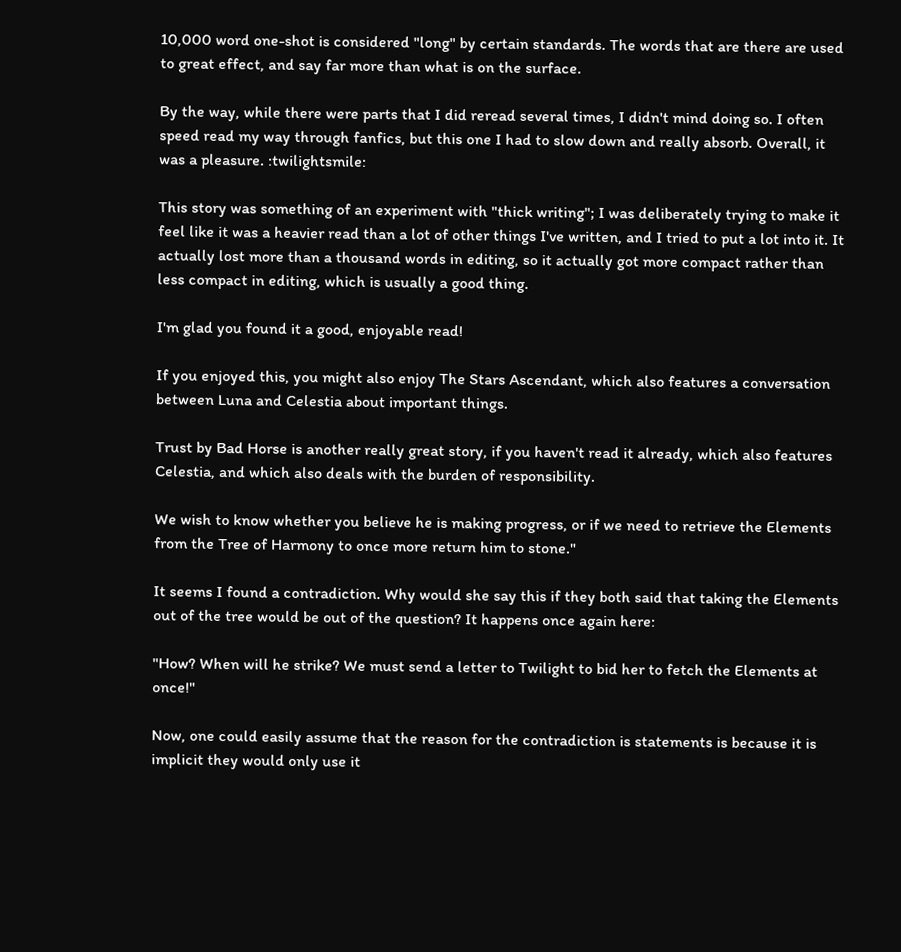10,000 word one-shot is considered "long" by certain standards. The words that are there are used to great effect, and say far more than what is on the surface.

By the way, while there were parts that I did reread several times, I didn't mind doing so. I often speed read my way through fanfics, but this one I had to slow down and really absorb. Overall, it was a pleasure. :twilightsmile:

This story was something of an experiment with "thick writing"; I was deliberately trying to make it feel like it was a heavier read than a lot of other things I've written, and I tried to put a lot into it. It actually lost more than a thousand words in editing, so it actually got more compact rather than less compact in editing, which is usually a good thing.

I'm glad you found it a good, enjoyable read!

If you enjoyed this, you might also enjoy The Stars Ascendant, which also features a conversation between Luna and Celestia about important things.

Trust by Bad Horse is another really great story, if you haven't read it already, which also features Celestia, and which also deals with the burden of responsibility.

We wish to know whether you believe he is making progress, or if we need to retrieve the Elements from the Tree of Harmony to once more return him to stone."

It seems I found a contradiction. Why would she say this if they both said that taking the Elements out of the tree would be out of the question? It happens once again here:

"How? When will he strike? We must send a letter to Twilight to bid her to fetch the Elements at once!"

Now, one could easily assume that the reason for the contradiction is statements is because it is implicit they would only use it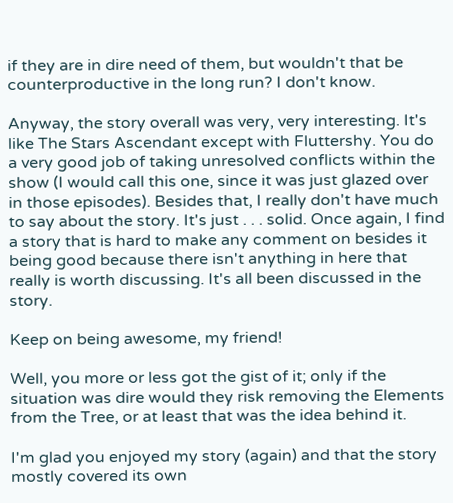if they are in dire need of them, but wouldn't that be counterproductive in the long run? I don't know.

Anyway, the story overall was very, very interesting. It's like The Stars Ascendant except with Fluttershy. You do a very good job of taking unresolved conflicts within the show (I would call this one, since it was just glazed over in those episodes). Besides that, I really don't have much to say about the story. It's just . . . solid. Once again, I find a story that is hard to make any comment on besides it being good because there isn't anything in here that really is worth discussing. It's all been discussed in the story.

Keep on being awesome, my friend!

Well, you more or less got the gist of it; only if the situation was dire would they risk removing the Elements from the Tree, or at least that was the idea behind it.

I'm glad you enjoyed my story (again) and that the story mostly covered its own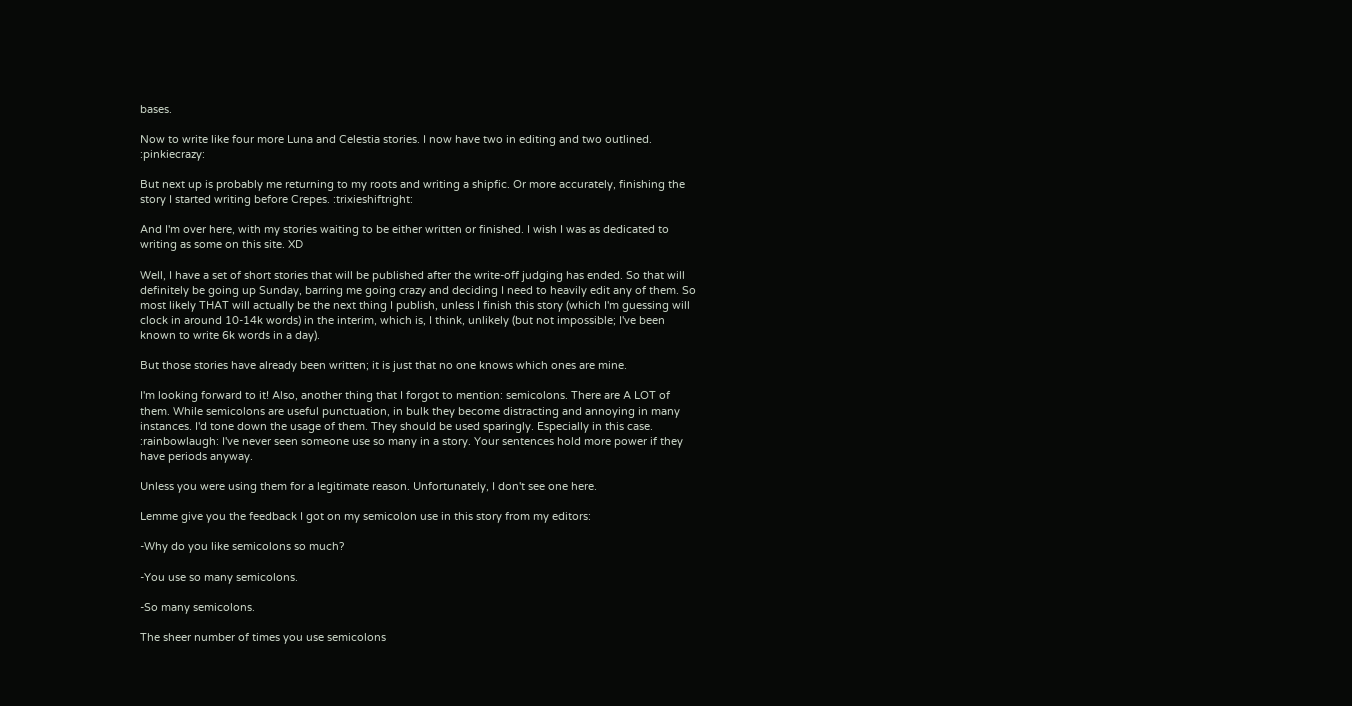bases.

Now to write like four more Luna and Celestia stories. I now have two in editing and two outlined. :pinkiecrazy:

But next up is probably me returning to my roots and writing a shipfic. Or more accurately, finishing the story I started writing before Crepes. :trixieshiftright:

And I'm over here, with my stories waiting to be either written or finished. I wish I was as dedicated to writing as some on this site. XD

Well, I have a set of short stories that will be published after the write-off judging has ended. So that will definitely be going up Sunday, barring me going crazy and deciding I need to heavily edit any of them. So most likely THAT will actually be the next thing I publish, unless I finish this story (which I'm guessing will clock in around 10-14k words) in the interim, which is, I think, unlikely (but not impossible; I've been known to write 6k words in a day).

But those stories have already been written; it is just that no one knows which ones are mine.

I'm looking forward to it! Also, another thing that I forgot to mention: semicolons. There are A LOT of them. While semicolons are useful punctuation, in bulk they become distracting and annoying in many instances. I'd tone down the usage of them. They should be used sparingly. Especially in this case. :rainbowlaugh: I've never seen someone use so many in a story. Your sentences hold more power if they have periods anyway.

Unless you were using them for a legitimate reason. Unfortunately, I don't see one here.

Lemme give you the feedback I got on my semicolon use in this story from my editors:

-Why do you like semicolons so much?

-You use so many semicolons.

-So many semicolons.

The sheer number of times you use semicolons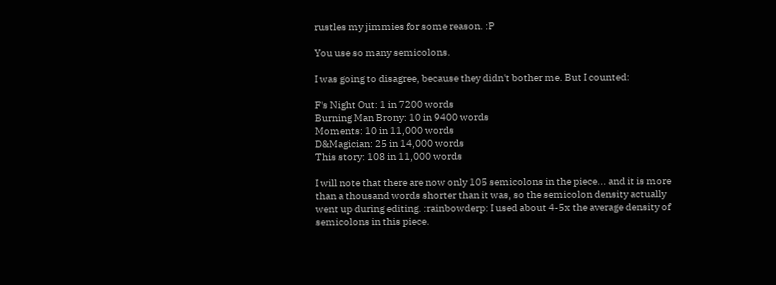rustles my jimmies for some reason. :P

You use so many semicolons.

I was going to disagree, because they didn't bother me. But I counted:

F's Night Out: 1 in 7200 words
Burning Man Brony: 10 in 9400 words
Moments: 10 in 11,000 words
D&Magician: 25 in 14,000 words
This story: 108 in 11,000 words

I will note that there are now only 105 semicolons in the piece... and it is more than a thousand words shorter than it was, so the semicolon density actually went up during editing. :rainbowderp: I used about 4-5x the average density of semicolons in this piece.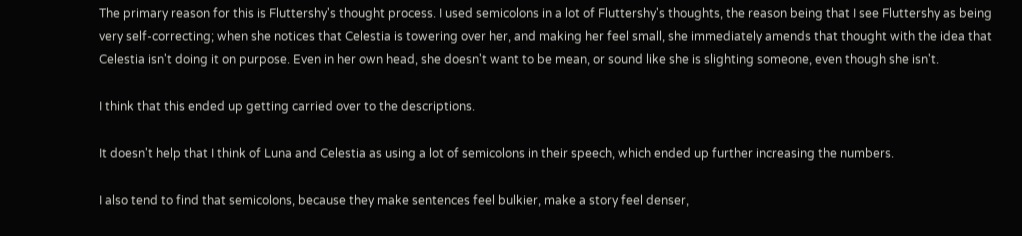The primary reason for this is Fluttershy's thought process. I used semicolons in a lot of Fluttershy's thoughts, the reason being that I see Fluttershy as being very self-correcting; when she notices that Celestia is towering over her, and making her feel small, she immediately amends that thought with the idea that Celestia isn't doing it on purpose. Even in her own head, she doesn't want to be mean, or sound like she is slighting someone, even though she isn't.

I think that this ended up getting carried over to the descriptions.

It doesn't help that I think of Luna and Celestia as using a lot of semicolons in their speech, which ended up further increasing the numbers.

I also tend to find that semicolons, because they make sentences feel bulkier, make a story feel denser,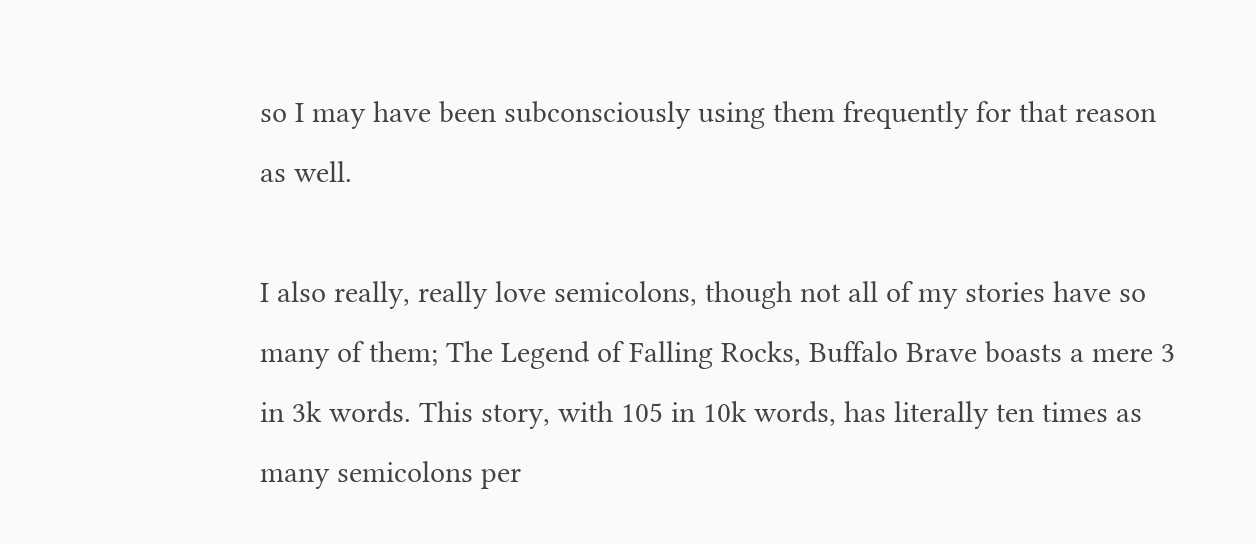so I may have been subconsciously using them frequently for that reason as well.

I also really, really love semicolons, though not all of my stories have so many of them; The Legend of Falling Rocks, Buffalo Brave boasts a mere 3 in 3k words. This story, with 105 in 10k words, has literally ten times as many semicolons per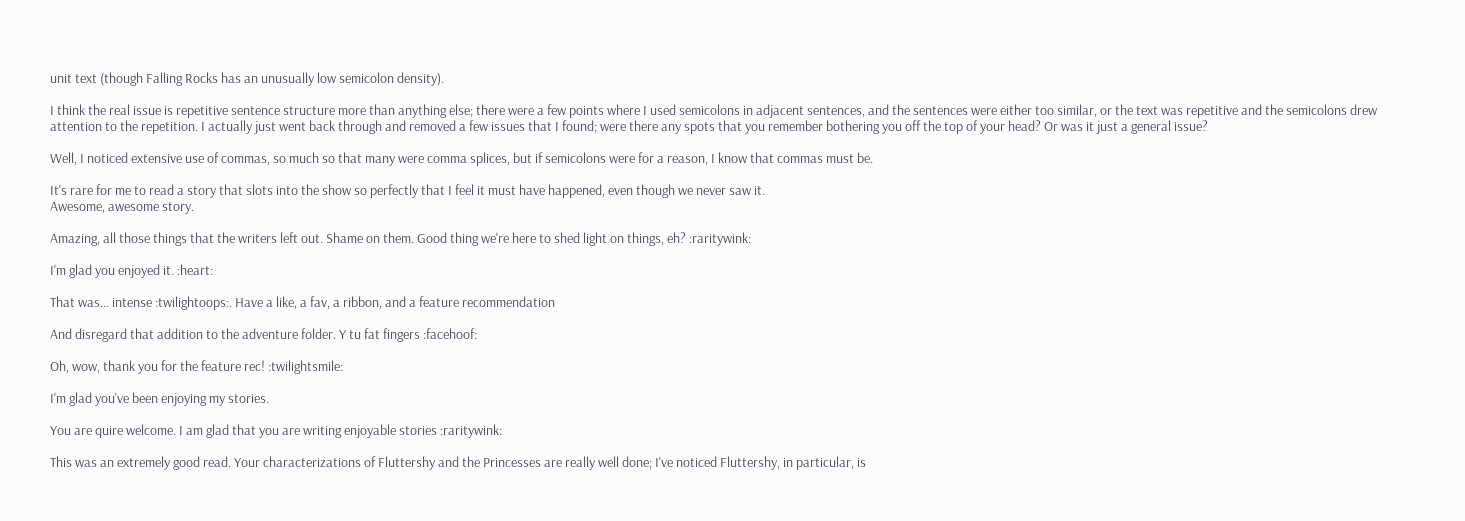unit text (though Falling Rocks has an unusually low semicolon density).

I think the real issue is repetitive sentence structure more than anything else; there were a few points where I used semicolons in adjacent sentences, and the sentences were either too similar, or the text was repetitive and the semicolons drew attention to the repetition. I actually just went back through and removed a few issues that I found; were there any spots that you remember bothering you off the top of your head? Or was it just a general issue?

Well, I noticed extensive use of commas, so much so that many were comma splices, but if semicolons were for a reason, I know that commas must be.

It's rare for me to read a story that slots into the show so perfectly that I feel it must have happened, even though we never saw it.
Awesome, awesome story.

Amazing, all those things that the writers left out. Shame on them. Good thing we're here to shed light on things, eh? :raritywink:

I'm glad you enjoyed it. :heart:

That was... intense :twilightoops:. Have a like, a fav, a ribbon, and a feature recommendation

And disregard that addition to the adventure folder. Y tu fat fingers :facehoof:

Oh, wow, thank you for the feature rec! :twilightsmile:

I'm glad you've been enjoying my stories.

You are quire welcome. I am glad that you are writing enjoyable stories :raritywink:

This was an extremely good read. Your characterizations of Fluttershy and the Princesses are really well done; I've noticed Fluttershy, in particular, is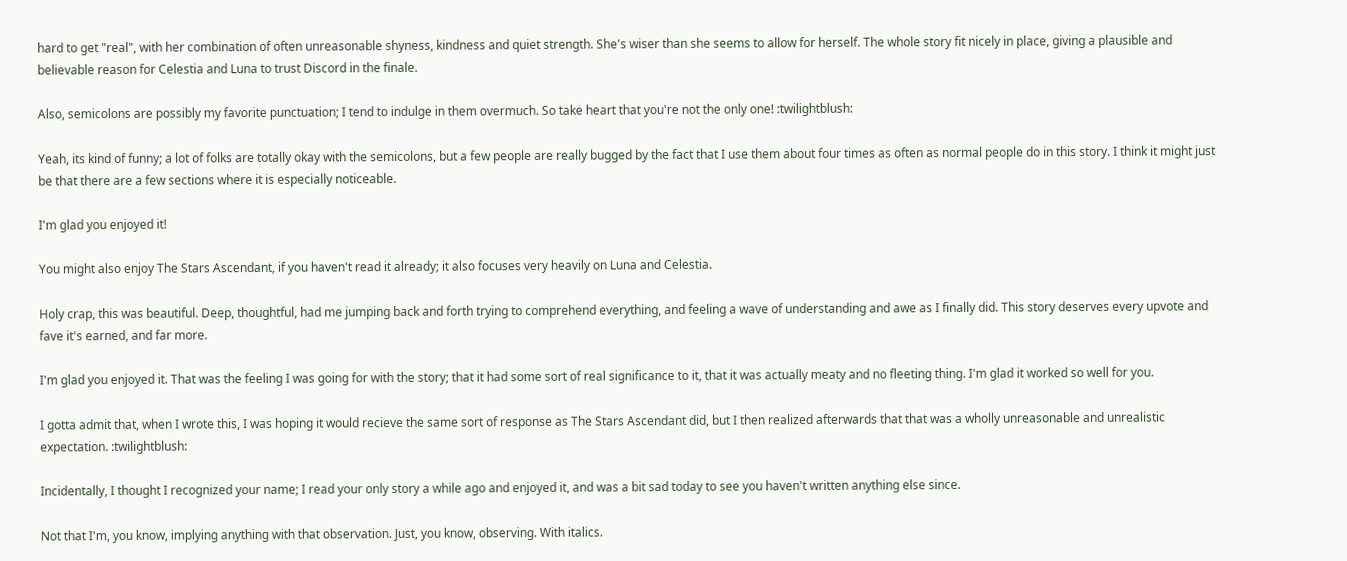hard to get "real", with her combination of often unreasonable shyness, kindness and quiet strength. She's wiser than she seems to allow for herself. The whole story fit nicely in place, giving a plausible and believable reason for Celestia and Luna to trust Discord in the finale.

Also, semicolons are possibly my favorite punctuation; I tend to indulge in them overmuch. So take heart that you're not the only one! :twilightblush:

Yeah, its kind of funny; a lot of folks are totally okay with the semicolons, but a few people are really bugged by the fact that I use them about four times as often as normal people do in this story. I think it might just be that there are a few sections where it is especially noticeable.

I'm glad you enjoyed it!

You might also enjoy The Stars Ascendant, if you haven't read it already; it also focuses very heavily on Luna and Celestia.

Holy crap, this was beautiful. Deep, thoughtful, had me jumping back and forth trying to comprehend everything, and feeling a wave of understanding and awe as I finally did. This story deserves every upvote and fave it's earned, and far more.

I'm glad you enjoyed it. That was the feeling I was going for with the story; that it had some sort of real significance to it, that it was actually meaty and no fleeting thing. I'm glad it worked so well for you.

I gotta admit that, when I wrote this, I was hoping it would recieve the same sort of response as The Stars Ascendant did, but I then realized afterwards that that was a wholly unreasonable and unrealistic expectation. :twilightblush:

Incidentally, I thought I recognized your name; I read your only story a while ago and enjoyed it, and was a bit sad today to see you haven't written anything else since.

Not that I'm, you know, implying anything with that observation. Just, you know, observing. With italics.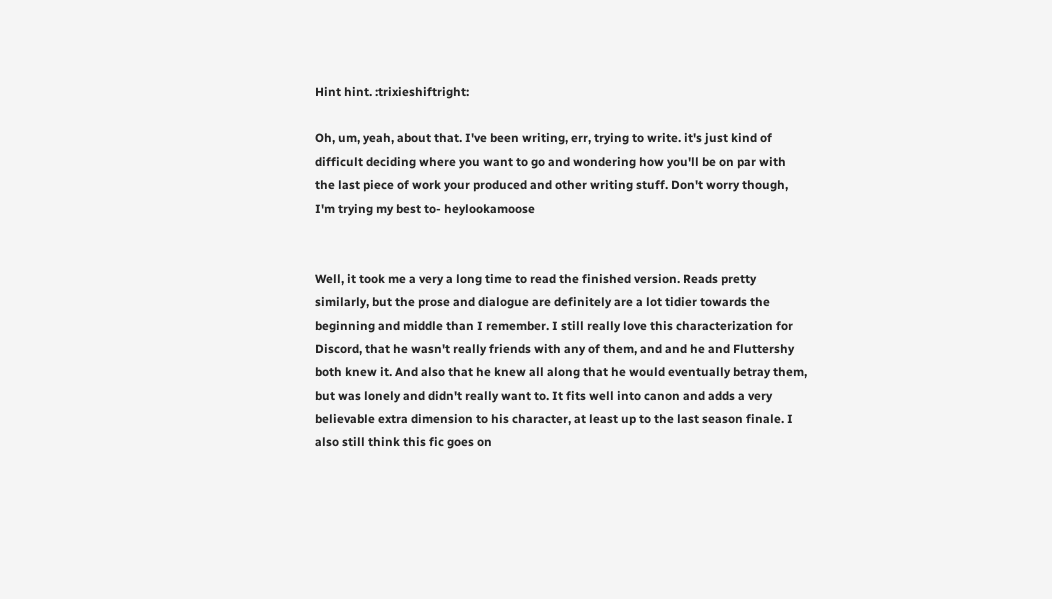Hint hint. :trixieshiftright:

Oh, um, yeah, about that. I've been writing, err, trying to write. it's just kind of difficult deciding where you want to go and wondering how you'll be on par with the last piece of work your produced and other writing stuff. Don't worry though, I'm trying my best to- heylookamoose


Well, it took me a very a long time to read the finished version. Reads pretty similarly, but the prose and dialogue are definitely are a lot tidier towards the beginning and middle than I remember. I still really love this characterization for Discord, that he wasn't really friends with any of them, and and he and Fluttershy both knew it. And also that he knew all along that he would eventually betray them, but was lonely and didn't really want to. It fits well into canon and adds a very believable extra dimension to his character, at least up to the last season finale. I also still think this fic goes on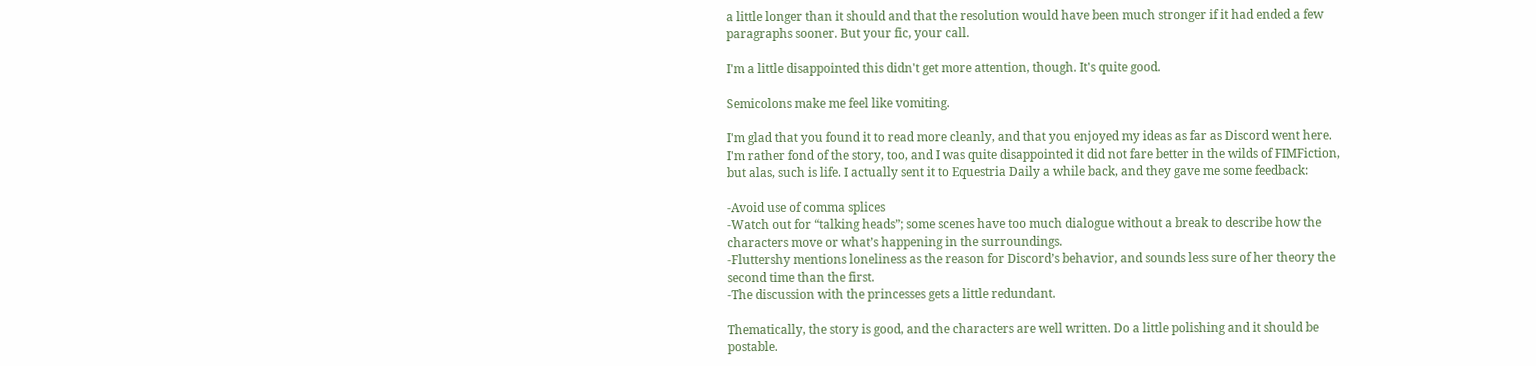a little longer than it should and that the resolution would have been much stronger if it had ended a few paragraphs sooner. But your fic, your call.

I'm a little disappointed this didn't get more attention, though. It's quite good.

Semicolons make me feel like vomiting.

I'm glad that you found it to read more cleanly, and that you enjoyed my ideas as far as Discord went here. I'm rather fond of the story, too, and I was quite disappointed it did not fare better in the wilds of FIMFiction, but alas, such is life. I actually sent it to Equestria Daily a while back, and they gave me some feedback:

-Avoid use of comma splices
-Watch out for “talking heads”; some scenes have too much dialogue without a break to describe how the characters move or what’s happening in the surroundings.
-Fluttershy mentions loneliness as the reason for Discord’s behavior, and sounds less sure of her theory the second time than the first.
-The discussion with the princesses gets a little redundant.

Thematically, the story is good, and the characters are well written. Do a little polishing and it should be postable.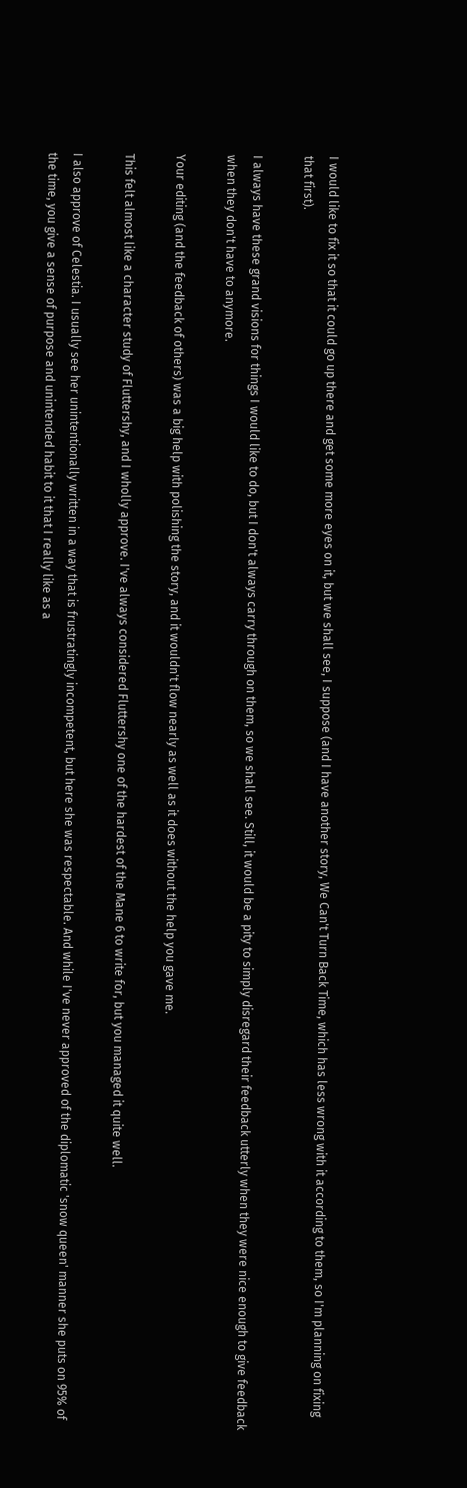I would like to fix it so that it could go up there and get some more eyes on it, but we shall see, I suppose (and I have another story, We Can't Turn Back Time, which has less wrong with it according to them, so I'm planning on fixing that first).

I always have these grand visions for things I would like to do, but I don't always carry through on them, so we shall see. Still, it would be a pity to simply disregard their feedback utterly when they were nice enough to give feedback when they don't have to anymore.

Your editing (and the feedback of others) was a big help with polishing the story, and it wouldn't flow nearly as well as it does without the help you gave me.

This felt almost like a character study of Fluttershy, and I wholly approve. I've always considered Fluttershy one of the hardest of the Mane 6 to write for, but you managed it quite well.

I also approve of Celestia. I usually see her unintentionally written in a way that is frustratingly incompetent, but here she was respectable. And while I've never approved of the diplomatic 'snow queen' manner she puts on 95% of the time, you give a sense of purpose and unintended habit to it that I really like as a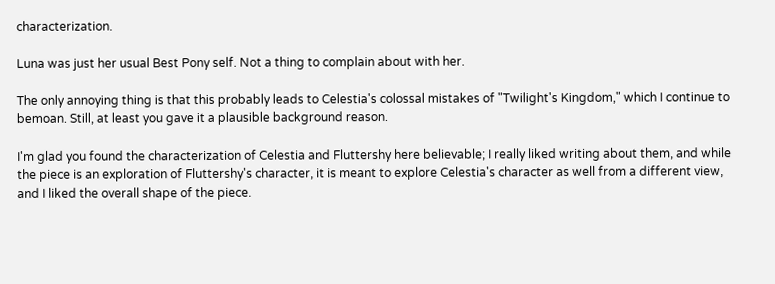characterization.

Luna was just her usual Best Pony self. Not a thing to complain about with her.

The only annoying thing is that this probably leads to Celestia's colossal mistakes of "Twilight's Kingdom," which I continue to bemoan. Still, at least you gave it a plausible background reason.

I'm glad you found the characterization of Celestia and Fluttershy here believable; I really liked writing about them, and while the piece is an exploration of Fluttershy's character, it is meant to explore Celestia's character as well from a different view, and I liked the overall shape of the piece.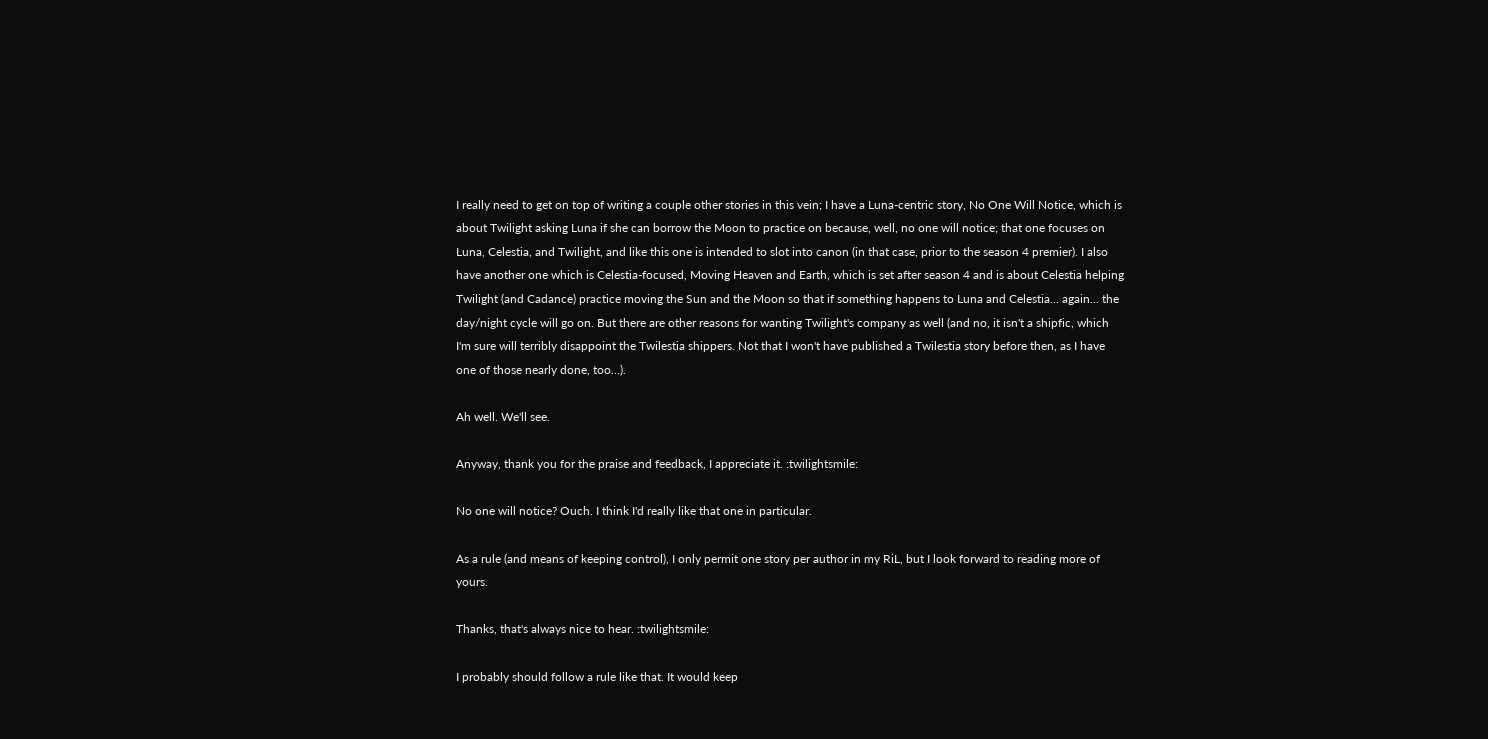I really need to get on top of writing a couple other stories in this vein; I have a Luna-centric story, No One Will Notice, which is about Twilight asking Luna if she can borrow the Moon to practice on because, well, no one will notice; that one focuses on Luna, Celestia, and Twilight, and like this one is intended to slot into canon (in that case, prior to the season 4 premier). I also have another one which is Celestia-focused, Moving Heaven and Earth, which is set after season 4 and is about Celestia helping Twilight (and Cadance) practice moving the Sun and the Moon so that if something happens to Luna and Celestia... again... the day/night cycle will go on. But there are other reasons for wanting Twilight's company as well (and no, it isn't a shipfic, which I'm sure will terribly disappoint the Twilestia shippers. Not that I won't have published a Twilestia story before then, as I have one of those nearly done, too...).

Ah well. We'll see.

Anyway, thank you for the praise and feedback, I appreciate it. :twilightsmile:

No one will notice? Ouch. I think I'd really like that one in particular.

As a rule (and means of keeping control), I only permit one story per author in my RiL, but I look forward to reading more of yours.

Thanks, that's always nice to hear. :twilightsmile:

I probably should follow a rule like that. It would keep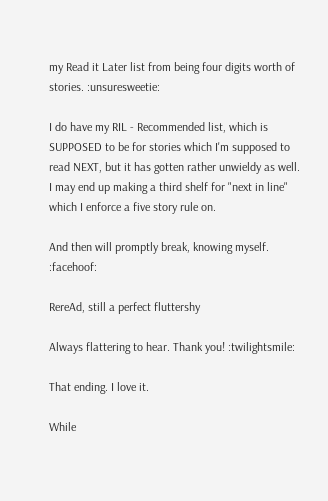my Read it Later list from being four digits worth of stories. :unsuresweetie:

I do have my RIL - Recommended list, which is SUPPOSED to be for stories which I'm supposed to read NEXT, but it has gotten rather unwieldy as well. I may end up making a third shelf for "next in line" which I enforce a five story rule on.

And then will promptly break, knowing myself. :facehoof:

RereAd, still a perfect fluttershy

Always flattering to hear. Thank you! :twilightsmile:

That ending. I love it.

While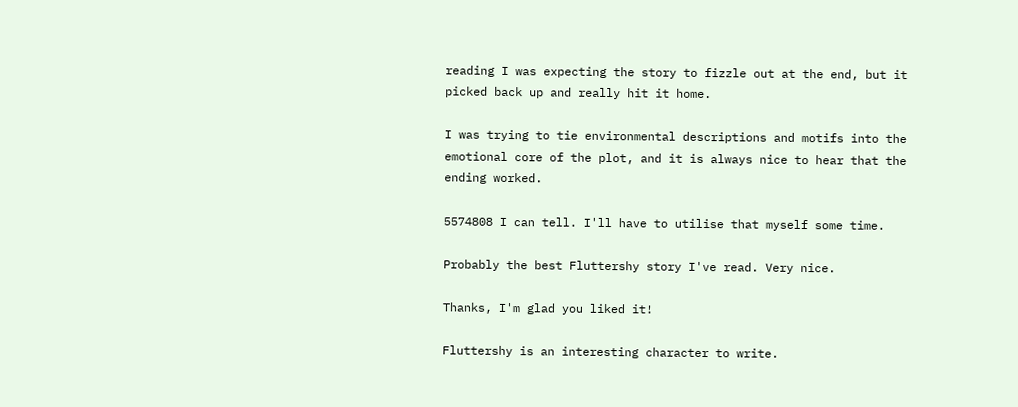reading I was expecting the story to fizzle out at the end, but it picked back up and really hit it home.

I was trying to tie environmental descriptions and motifs into the emotional core of the plot, and it is always nice to hear that the ending worked.

5574808 I can tell. I'll have to utilise that myself some time.

Probably the best Fluttershy story I've read. Very nice.

Thanks, I'm glad you liked it!

Fluttershy is an interesting character to write.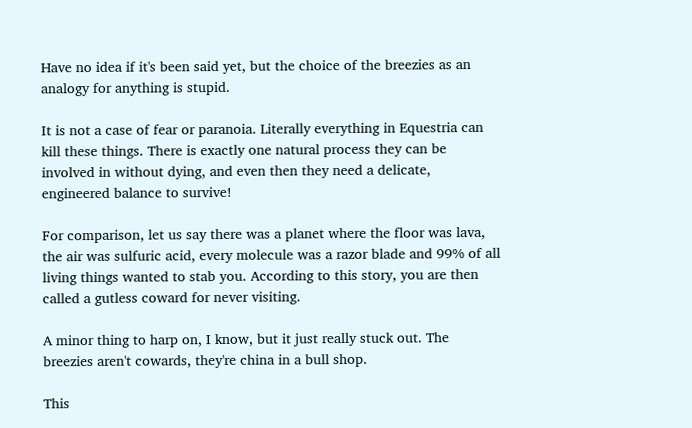Have no idea if it's been said yet, but the choice of the breezies as an analogy for anything is stupid.

It is not a case of fear or paranoia. Literally everything in Equestria can kill these things. There is exactly one natural process they can be involved in without dying, and even then they need a delicate, engineered balance to survive!

For comparison, let us say there was a planet where the floor was lava, the air was sulfuric acid, every molecule was a razor blade and 99% of all living things wanted to stab you. According to this story, you are then called a gutless coward for never visiting.

A minor thing to harp on, I know, but it just really stuck out. The breezies aren't cowards, they're china in a bull shop.

This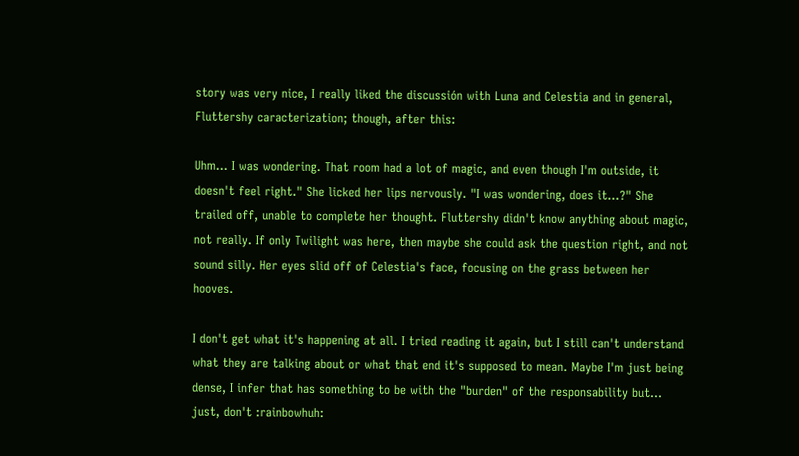story was very nice, I really liked the discussión with Luna and Celestia and in general, Fluttershy caracterization; though, after this:

Uhm... I was wondering. That room had a lot of magic, and even though I'm outside, it doesn't feel right." She licked her lips nervously. "I was wondering, does it...?" She trailed off, unable to complete her thought. Fluttershy didn't know anything about magic, not really. If only Twilight was here, then maybe she could ask the question right, and not sound silly. Her eyes slid off of Celestia's face, focusing on the grass between her hooves.

I don't get what it's happening at all. I tried reading it again, but I still can't understand what they are talking about or what that end it's supposed to mean. Maybe I'm just being dense, I infer that has something to be with the "burden" of the responsability but... just, don't :rainbowhuh: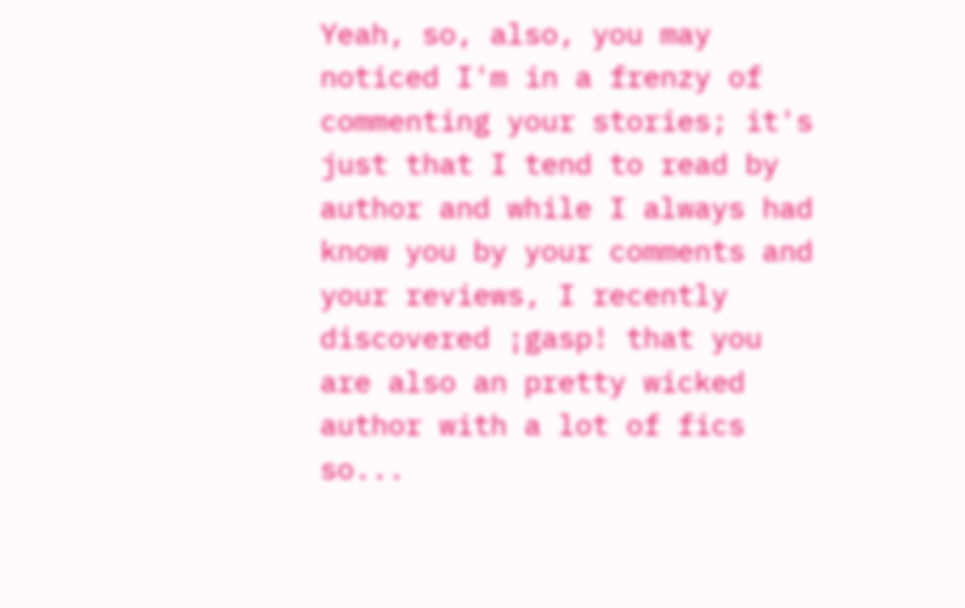Yeah, so, also, you may noticed I'm in a frenzy of commenting your stories; it's just that I tend to read by author and while I always had know you by your comments and your reviews, I recently discovered ¡gasp! that you are also an pretty wicked author with a lot of fics so...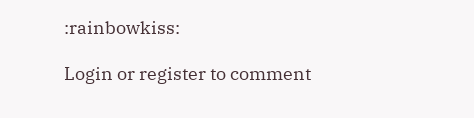:rainbowkiss:

Login or register to comment